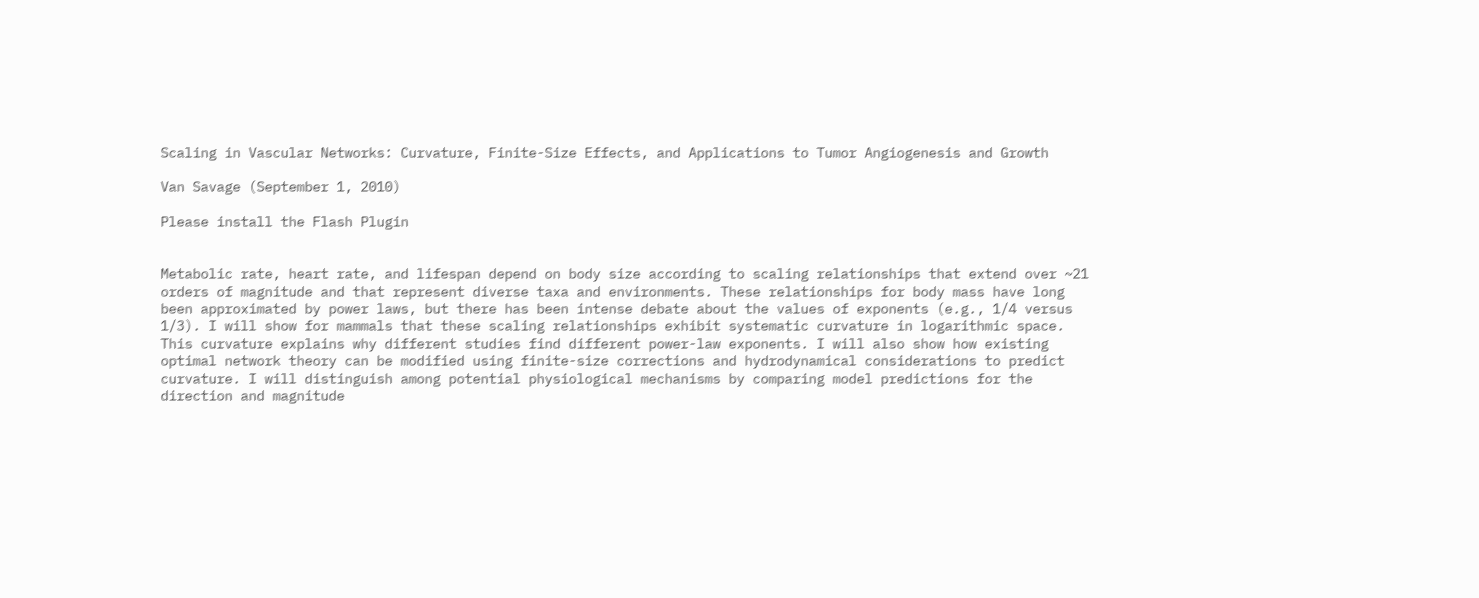Scaling in Vascular Networks: Curvature, Finite-Size Effects, and Applications to Tumor Angiogenesis and Growth

Van Savage (September 1, 2010)

Please install the Flash Plugin


Metabolic rate, heart rate, and lifespan depend on body size according to scaling relationships that extend over ~21 orders of magnitude and that represent diverse taxa and environments. These relationships for body mass have long been approximated by power laws, but there has been intense debate about the values of exponents (e.g., 1/4 versus 1/3). I will show for mammals that these scaling relationships exhibit systematic curvature in logarithmic space. This curvature explains why different studies find different power-law exponents. I will also show how existing optimal network theory can be modified using finite-size corrections and hydrodynamical considerations to predict curvature. I will distinguish among potential physiological mechanisms by comparing model predictions for the direction and magnitude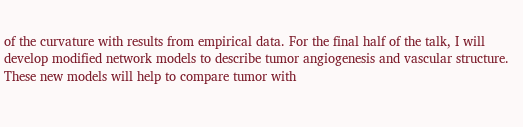of the curvature with results from empirical data. For the final half of the talk, I will develop modified network models to describe tumor angiogenesis and vascular structure. These new models will help to compare tumor with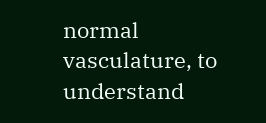normal vasculature, to understand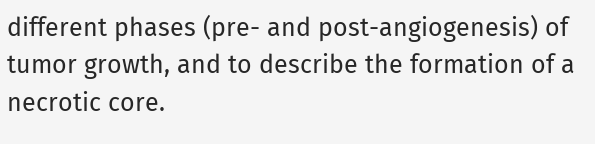different phases (pre- and post-angiogenesis) of tumor growth, and to describe the formation of a necrotic core.